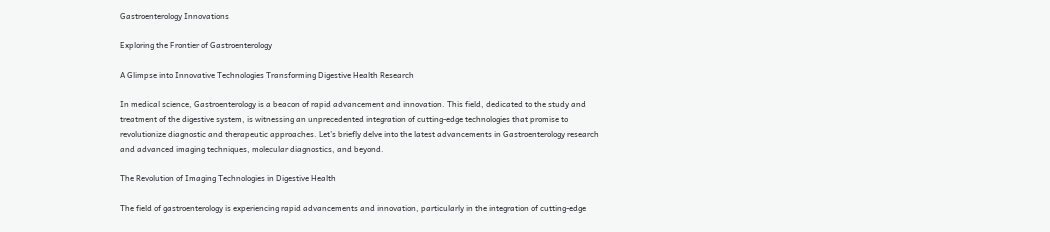Gastroenterology Innovations

Exploring the Frontier of Gastroenterology

A Glimpse into Innovative Technologies Transforming Digestive Health Research

In medical science, Gastroenterology is a beacon of rapid advancement and innovation. This field, dedicated to the study and treatment of the digestive system, is witnessing an unprecedented integration of cutting-edge technologies that promise to revolutionize diagnostic and therapeutic approaches. Let’s briefly delve into the latest advancements in Gastroenterology research and advanced imaging techniques, molecular diagnostics, and beyond.

The Revolution of Imaging Technologies in Digestive Health

The field of gastroenterology is experiencing rapid advancements and innovation, particularly in the integration of cutting-edge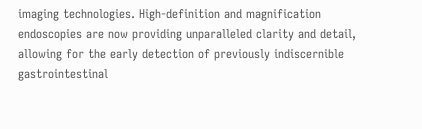imaging technologies. High-definition and magnification endoscopies are now providing unparalleled clarity and detail, allowing for the early detection of previously indiscernible gastrointestinal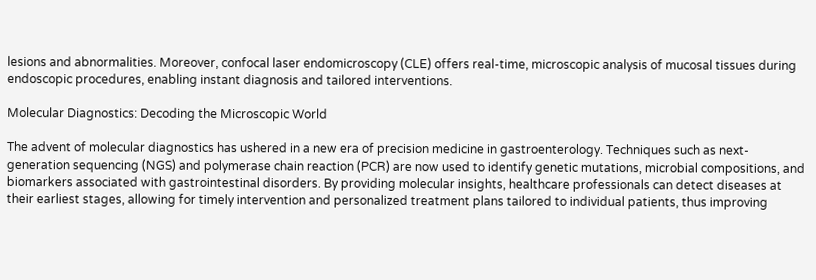lesions and abnormalities. Moreover, confocal laser endomicroscopy (CLE) offers real-time, microscopic analysis of mucosal tissues during endoscopic procedures, enabling instant diagnosis and tailored interventions.

Molecular Diagnostics: Decoding the Microscopic World

The advent of molecular diagnostics has ushered in a new era of precision medicine in gastroenterology. Techniques such as next-generation sequencing (NGS) and polymerase chain reaction (PCR) are now used to identify genetic mutations, microbial compositions, and biomarkers associated with gastrointestinal disorders. By providing molecular insights, healthcare professionals can detect diseases at their earliest stages, allowing for timely intervention and personalized treatment plans tailored to individual patients, thus improving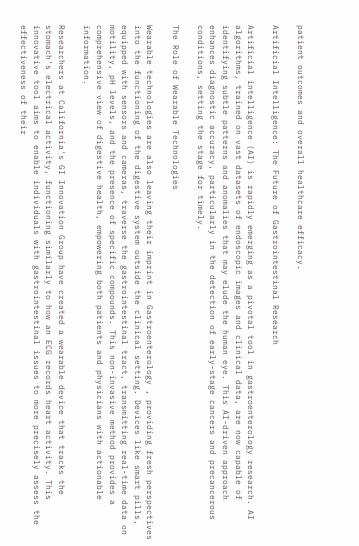patient outcomes and overall healthcare efficacy.

Artificial Intelligence: The Future of Gastrointestinal Research

Artificial intelligence (AI) is rapidly emerging as a pivotal tool in gastroenterology research. AI algorithms, trained on vast datasets of endoscopic images and clinical data, are now capable of identifying subtle patterns and anomalies that may elude the human eye. This AI-driven approach enhances diagnostic accuracy, particularly in the detection of early-stage cancers and precancerous conditions, setting the stage for timely.

The Role of Wearable Technologies

Wearable technologies are also leaving their imprint in Gastroenterology , providing fresh perspectives into the functioning of the digestive system outside the clinical setting. Devices like smart pills, equipped with sensors and cameras, traverse the gastrointestinal tract, transmitting real-time data on motility, pH levels, and the presence of specific compounds. This non-invasive method provides a comprehensive view of digestive health, empowering both patients and physicians with actionable information.

Researchers at California's GI Innovation Group have created a wearable device that tracks the stomach's electrical activity, functioning similarly to how an ECG records heart activity. This innovative tool aims to enable individuals with gastrointestinal issues to more precisely assess the effectiveness of their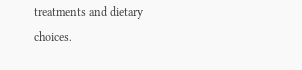treatments and dietary choices.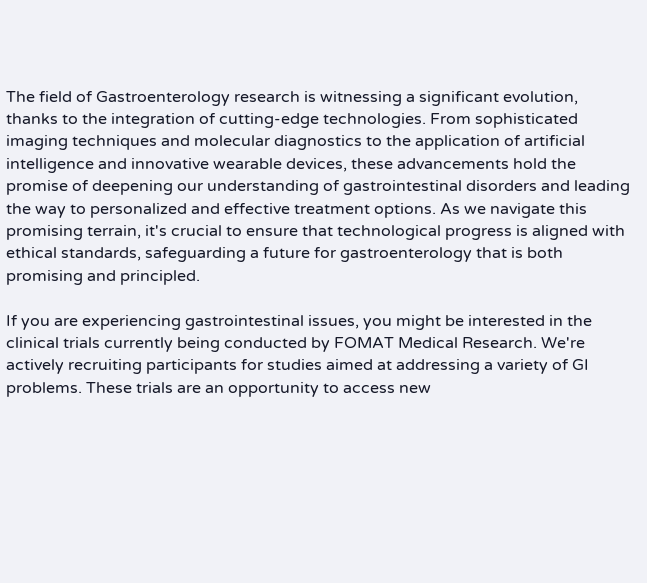The field of Gastroenterology research is witnessing a significant evolution, thanks to the integration of cutting-edge technologies. From sophisticated imaging techniques and molecular diagnostics to the application of artificial intelligence and innovative wearable devices, these advancements hold the promise of deepening our understanding of gastrointestinal disorders and leading the way to personalized and effective treatment options. As we navigate this promising terrain, it's crucial to ensure that technological progress is aligned with ethical standards, safeguarding a future for gastroenterology that is both promising and principled.

If you are experiencing gastrointestinal issues, you might be interested in the clinical trials currently being conducted by FOMAT Medical Research. We're actively recruiting participants for studies aimed at addressing a variety of GI problems. These trials are an opportunity to access new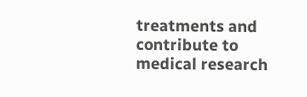treatments and contribute to medical research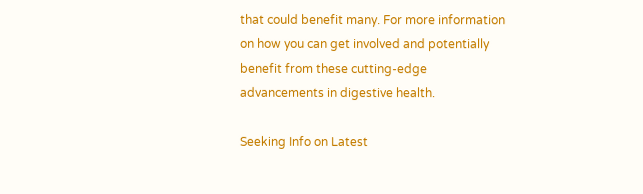that could benefit many. For more information on how you can get involved and potentially benefit from these cutting-edge advancements in digestive health.

Seeking Info on Latest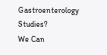Gastroenterology Studies?
We Can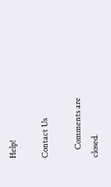Help!

Contact Us

    Comments are closed.